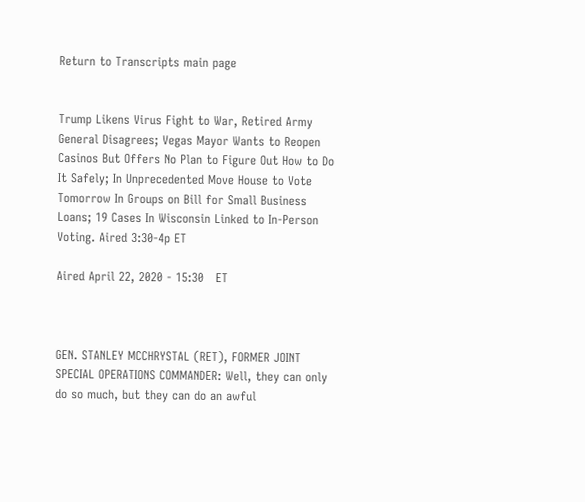Return to Transcripts main page


Trump Likens Virus Fight to War, Retired Army General Disagrees; Vegas Mayor Wants to Reopen Casinos But Offers No Plan to Figure Out How to Do It Safely; In Unprecedented Move House to Vote Tomorrow In Groups on Bill for Small Business Loans; 19 Cases In Wisconsin Linked to In-Person Voting. Aired 3:30-4p ET

Aired April 22, 2020 - 15:30   ET



GEN. STANLEY MCCHRYSTAL (RET), FORMER JOINT SPECIAL OPERATIONS COMMANDER: Well, they can only do so much, but they can do an awful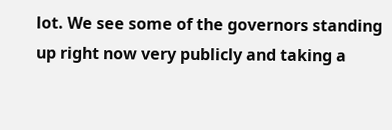lot. We see some of the governors standing up right now very publicly and taking a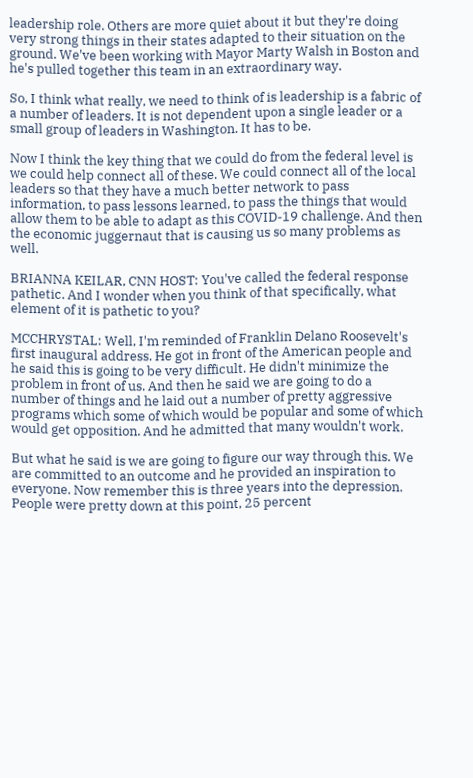leadership role. Others are more quiet about it but they're doing very strong things in their states adapted to their situation on the ground. We've been working with Mayor Marty Walsh in Boston and he's pulled together this team in an extraordinary way.

So, I think what really, we need to think of is leadership is a fabric of a number of leaders. It is not dependent upon a single leader or a small group of leaders in Washington. It has to be.

Now I think the key thing that we could do from the federal level is we could help connect all of these. We could connect all of the local leaders so that they have a much better network to pass information, to pass lessons learned, to pass the things that would allow them to be able to adapt as this COVID-19 challenge. And then the economic juggernaut that is causing us so many problems as well.

BRIANNA KEILAR, CNN HOST: You've called the federal response pathetic. And I wonder when you think of that specifically, what element of it is pathetic to you?

MCCHRYSTAL: Well, I'm reminded of Franklin Delano Roosevelt's first inaugural address. He got in front of the American people and he said this is going to be very difficult. He didn't minimize the problem in front of us. And then he said we are going to do a number of things and he laid out a number of pretty aggressive programs which some of which would be popular and some of which would get opposition. And he admitted that many wouldn't work.

But what he said is we are going to figure our way through this. We are committed to an outcome and he provided an inspiration to everyone. Now remember this is three years into the depression. People were pretty down at this point, 25 percent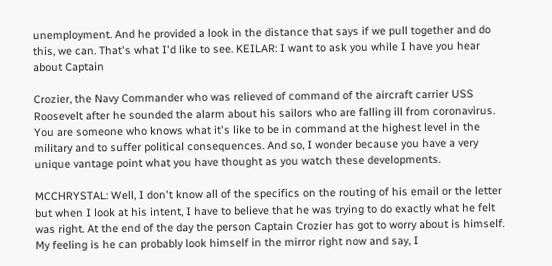unemployment. And he provided a look in the distance that says if we pull together and do this, we can. That's what I'd like to see. KEILAR: I want to ask you while I have you hear about Captain

Crozier, the Navy Commander who was relieved of command of the aircraft carrier USS Roosevelt after he sounded the alarm about his sailors who are falling ill from coronavirus. You are someone who knows what it's like to be in command at the highest level in the military and to suffer political consequences. And so, I wonder because you have a very unique vantage point what you have thought as you watch these developments.

MCCHRYSTAL: Well, I don't know all of the specifics on the routing of his email or the letter but when I look at his intent, I have to believe that he was trying to do exactly what he felt was right. At the end of the day the person Captain Crozier has got to worry about is himself. My feeling is he can probably look himself in the mirror right now and say, I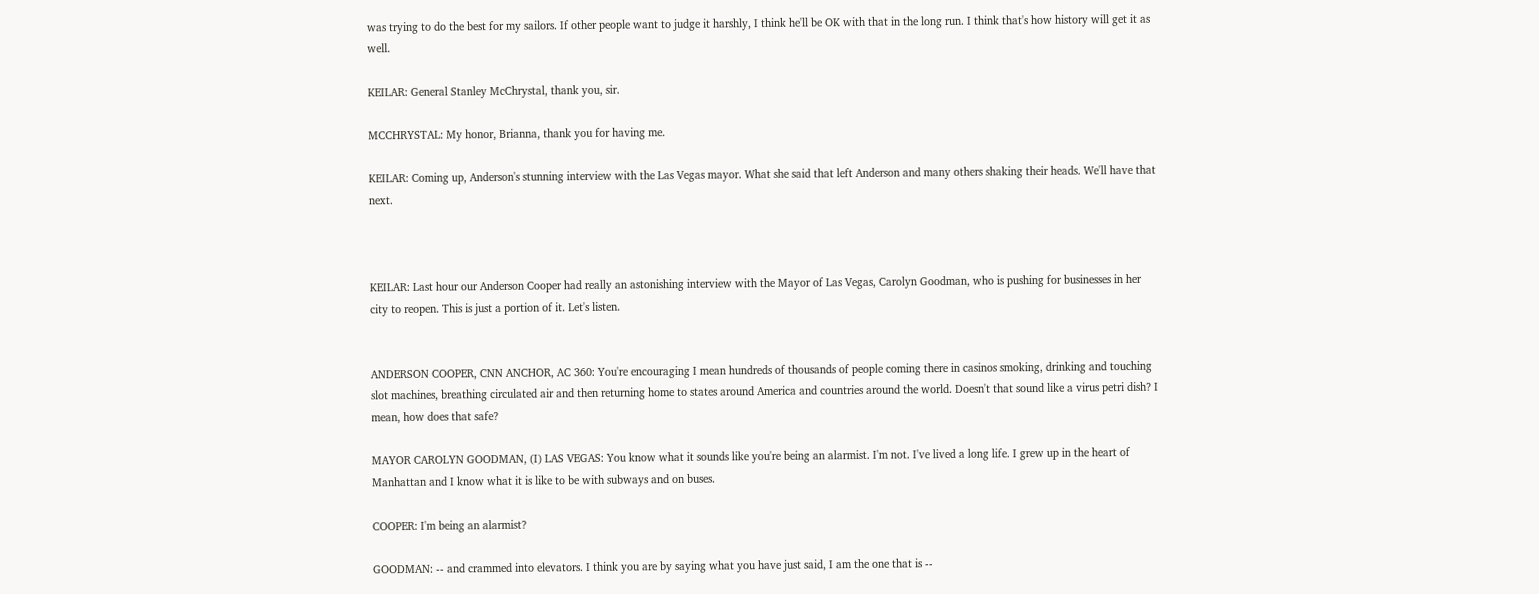was trying to do the best for my sailors. If other people want to judge it harshly, I think he'll be OK with that in the long run. I think that's how history will get it as well.

KEILAR: General Stanley McChrystal, thank you, sir.

MCCHRYSTAL: My honor, Brianna, thank you for having me.

KEILAR: Coming up, Anderson's stunning interview with the Las Vegas mayor. What she said that left Anderson and many others shaking their heads. We'll have that next.



KEILAR: Last hour our Anderson Cooper had really an astonishing interview with the Mayor of Las Vegas, Carolyn Goodman, who is pushing for businesses in her city to reopen. This is just a portion of it. Let's listen.


ANDERSON COOPER, CNN ANCHOR, AC 360: You're encouraging I mean hundreds of thousands of people coming there in casinos smoking, drinking and touching slot machines, breathing circulated air and then returning home to states around America and countries around the world. Doesn't that sound like a virus petri dish? I mean, how does that safe?

MAYOR CAROLYN GOODMAN, (I) LAS VEGAS: You know what it sounds like you're being an alarmist. I'm not. I've lived a long life. I grew up in the heart of Manhattan and I know what it is like to be with subways and on buses.

COOPER: I'm being an alarmist?

GOODMAN: -- and crammed into elevators. I think you are by saying what you have just said, I am the one that is --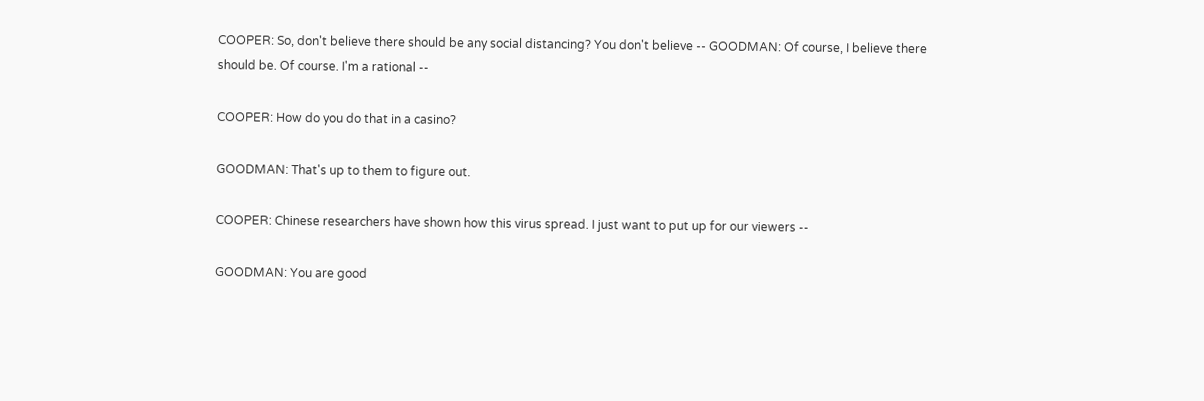COOPER: So, don't believe there should be any social distancing? You don't believe -- GOODMAN: Of course, I believe there should be. Of course. I'm a rational --

COOPER: How do you do that in a casino?

GOODMAN: That's up to them to figure out.

COOPER: Chinese researchers have shown how this virus spread. I just want to put up for our viewers --

GOODMAN: You are good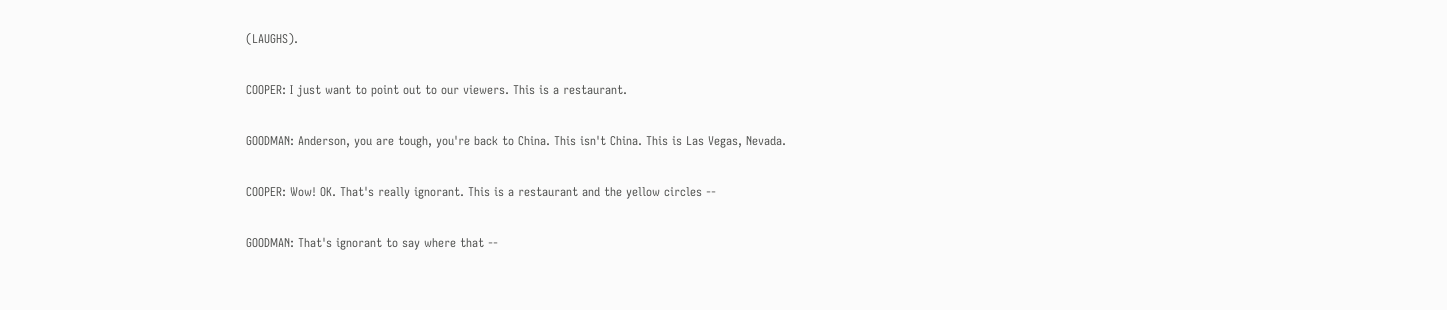(LAUGHS).

COOPER: I just want to point out to our viewers. This is a restaurant.

GOODMAN: Anderson, you are tough, you're back to China. This isn't China. This is Las Vegas, Nevada.

COOPER: Wow! OK. That's really ignorant. This is a restaurant and the yellow circles --

GOODMAN: That's ignorant to say where that --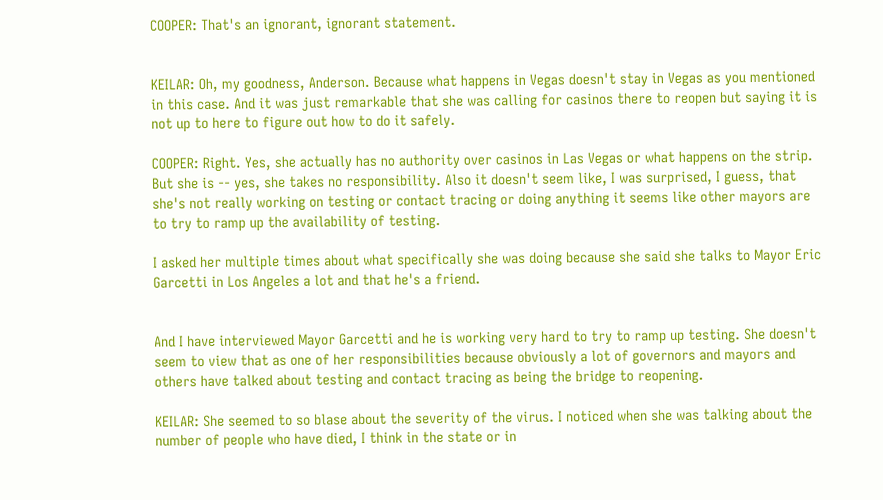COOPER: That's an ignorant, ignorant statement.


KEILAR: Oh, my goodness, Anderson. Because what happens in Vegas doesn't stay in Vegas as you mentioned in this case. And it was just remarkable that she was calling for casinos there to reopen but saying it is not up to here to figure out how to do it safely.

COOPER: Right. Yes, she actually has no authority over casinos in Las Vegas or what happens on the strip. But she is -- yes, she takes no responsibility. Also it doesn't seem like, I was surprised, I guess, that she's not really working on testing or contact tracing or doing anything it seems like other mayors are to try to ramp up the availability of testing.

I asked her multiple times about what specifically she was doing because she said she talks to Mayor Eric Garcetti in Los Angeles a lot and that he's a friend.


And I have interviewed Mayor Garcetti and he is working very hard to try to ramp up testing. She doesn't seem to view that as one of her responsibilities because obviously a lot of governors and mayors and others have talked about testing and contact tracing as being the bridge to reopening.

KEILAR: She seemed to so blase about the severity of the virus. I noticed when she was talking about the number of people who have died, I think in the state or in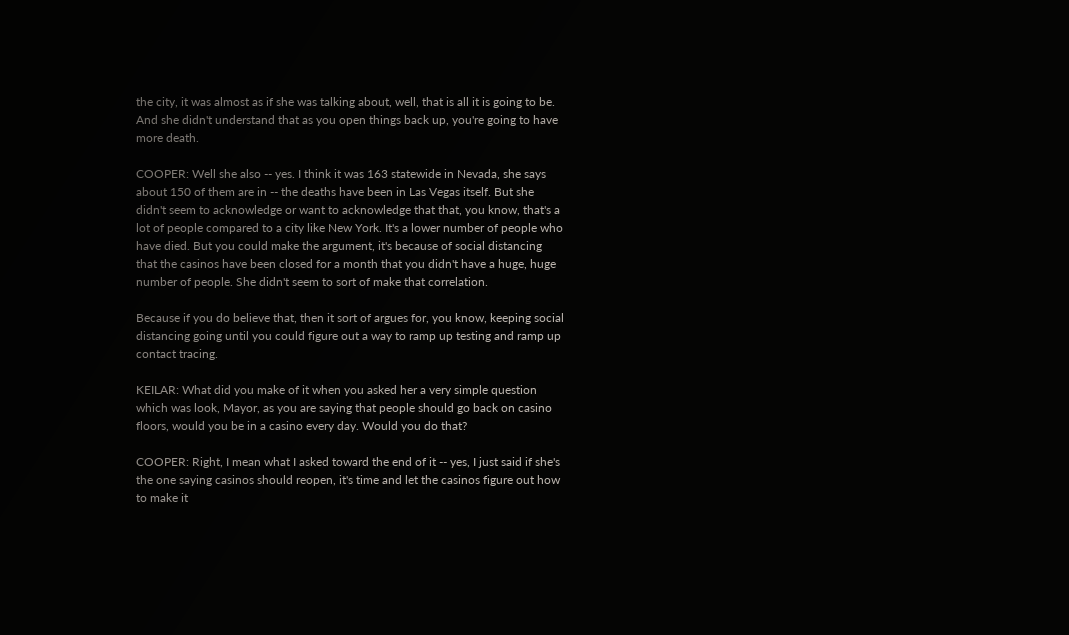the city, it was almost as if she was talking about, well, that is all it is going to be. And she didn't understand that as you open things back up, you're going to have more death.

COOPER: Well she also -- yes. I think it was 163 statewide in Nevada, she says about 150 of them are in -- the deaths have been in Las Vegas itself. But she didn't seem to acknowledge or want to acknowledge that that, you know, that's a lot of people compared to a city like New York. It's a lower number of people who have died. But you could make the argument, it's because of social distancing that the casinos have been closed for a month that you didn't have a huge, huge number of people. She didn't seem to sort of make that correlation.

Because if you do believe that, then it sort of argues for, you know, keeping social distancing going until you could figure out a way to ramp up testing and ramp up contact tracing.

KEILAR: What did you make of it when you asked her a very simple question which was look, Mayor, as you are saying that people should go back on casino floors, would you be in a casino every day. Would you do that?

COOPER: Right, I mean what I asked toward the end of it -- yes, I just said if she's the one saying casinos should reopen, it's time and let the casinos figure out how to make it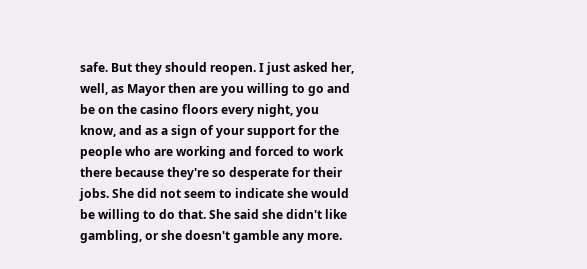safe. But they should reopen. I just asked her, well, as Mayor then are you willing to go and be on the casino floors every night, you know, and as a sign of your support for the people who are working and forced to work there because they're so desperate for their jobs. She did not seem to indicate she would be willing to do that. She said she didn't like gambling, or she doesn't gamble any more.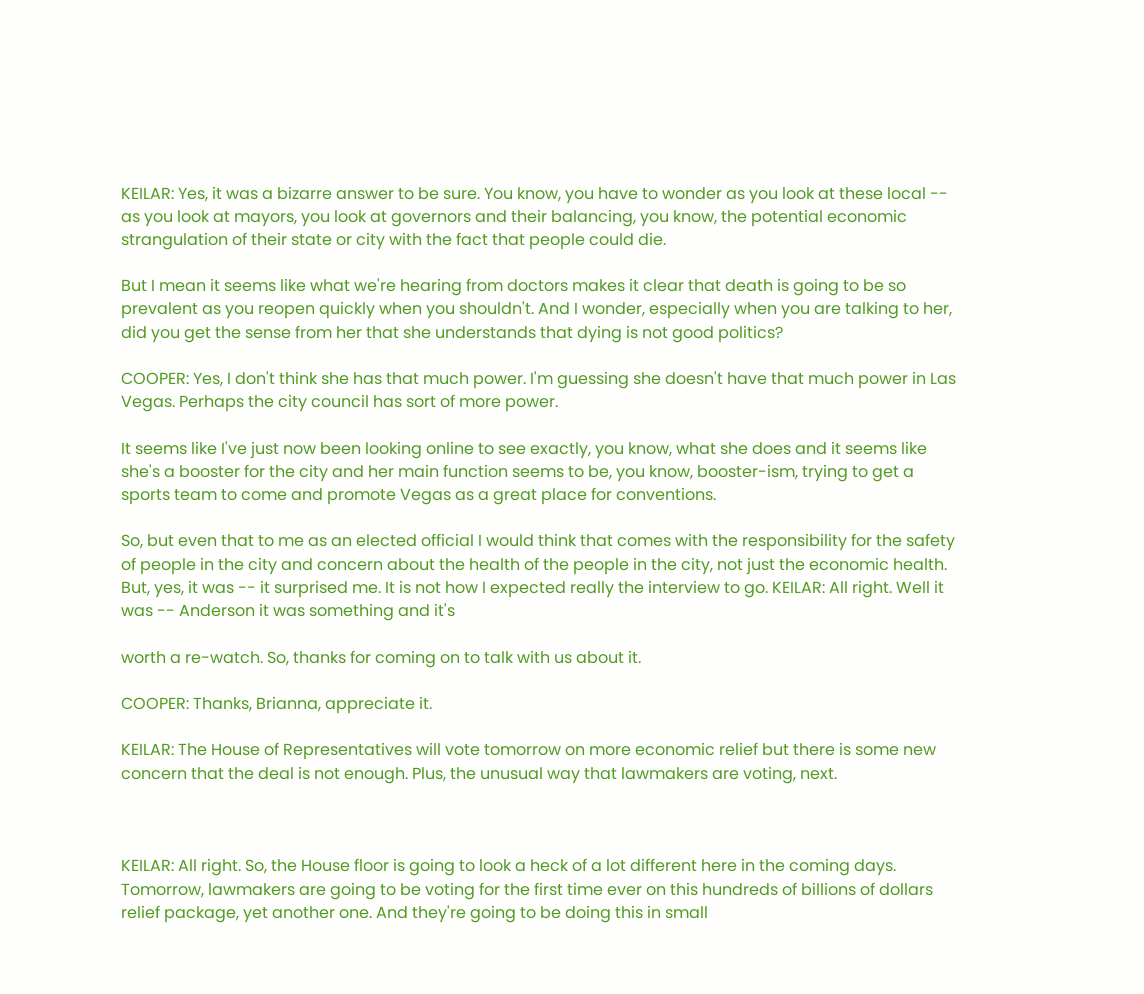KEILAR: Yes, it was a bizarre answer to be sure. You know, you have to wonder as you look at these local -- as you look at mayors, you look at governors and their balancing, you know, the potential economic strangulation of their state or city with the fact that people could die.

But I mean it seems like what we're hearing from doctors makes it clear that death is going to be so prevalent as you reopen quickly when you shouldn't. And I wonder, especially when you are talking to her, did you get the sense from her that she understands that dying is not good politics?

COOPER: Yes, I don't think she has that much power. I'm guessing she doesn't have that much power in Las Vegas. Perhaps the city council has sort of more power.

It seems like I've just now been looking online to see exactly, you know, what she does and it seems like she's a booster for the city and her main function seems to be, you know, booster-ism, trying to get a sports team to come and promote Vegas as a great place for conventions.

So, but even that to me as an elected official I would think that comes with the responsibility for the safety of people in the city and concern about the health of the people in the city, not just the economic health. But, yes, it was -- it surprised me. It is not how I expected really the interview to go. KEILAR: All right. Well it was -- Anderson it was something and it's

worth a re-watch. So, thanks for coming on to talk with us about it.

COOPER: Thanks, Brianna, appreciate it.

KEILAR: The House of Representatives will vote tomorrow on more economic relief but there is some new concern that the deal is not enough. Plus, the unusual way that lawmakers are voting, next.



KEILAR: All right. So, the House floor is going to look a heck of a lot different here in the coming days. Tomorrow, lawmakers are going to be voting for the first time ever on this hundreds of billions of dollars relief package, yet another one. And they're going to be doing this in small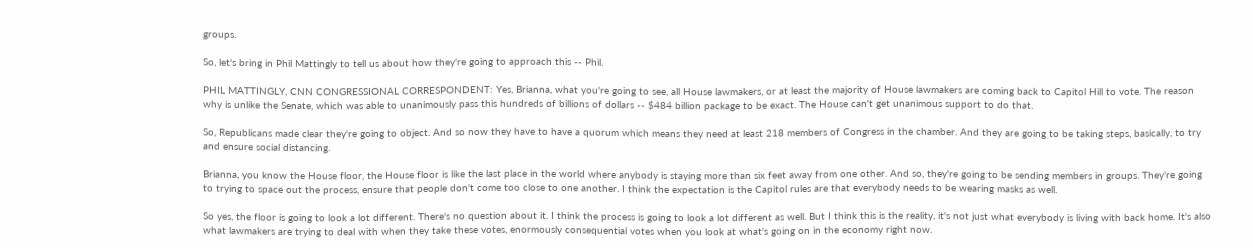groups.

So, let's bring in Phil Mattingly to tell us about how they're going to approach this -- Phil.

PHIL MATTINGLY, CNN CONGRESSIONAL CORRESPONDENT: Yes, Brianna, what you're going to see, all House lawmakers, or at least the majority of House lawmakers are coming back to Capitol Hill to vote. The reason why is unlike the Senate, which was able to unanimously pass this hundreds of billions of dollars -- $484 billion package to be exact. The House can't get unanimous support to do that.

So, Republicans made clear they're going to object. And so now they have to have a quorum which means they need at least 218 members of Congress in the chamber. And they are going to be taking steps, basically, to try and ensure social distancing.

Brianna, you know the House floor, the House floor is like the last place in the world where anybody is staying more than six feet away from one other. And so, they're going to be sending members in groups. They're going to trying to space out the process, ensure that people don't come too close to one another. I think the expectation is the Capitol rules are that everybody needs to be wearing masks as well.

So yes, the floor is going to look a lot different. There's no question about it. I think the process is going to look a lot different as well. But I think this is the reality, it's not just what everybody is living with back home. It's also what lawmakers are trying to deal with when they take these votes, enormously consequential votes when you look at what's going on in the economy right now.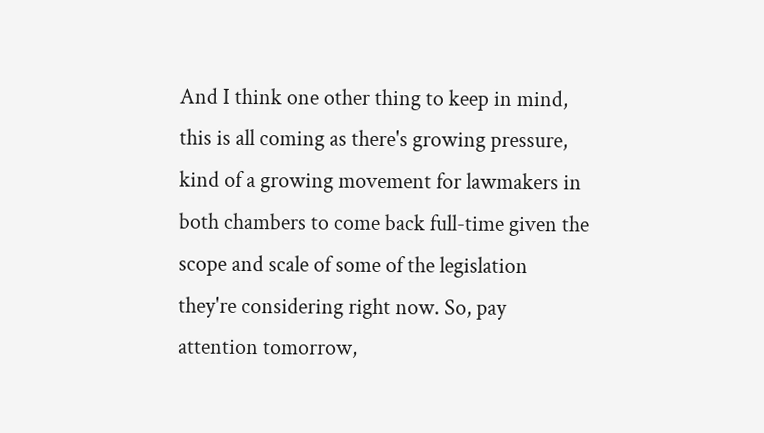And I think one other thing to keep in mind, this is all coming as there's growing pressure, kind of a growing movement for lawmakers in both chambers to come back full-time given the scope and scale of some of the legislation they're considering right now. So, pay attention tomorrow,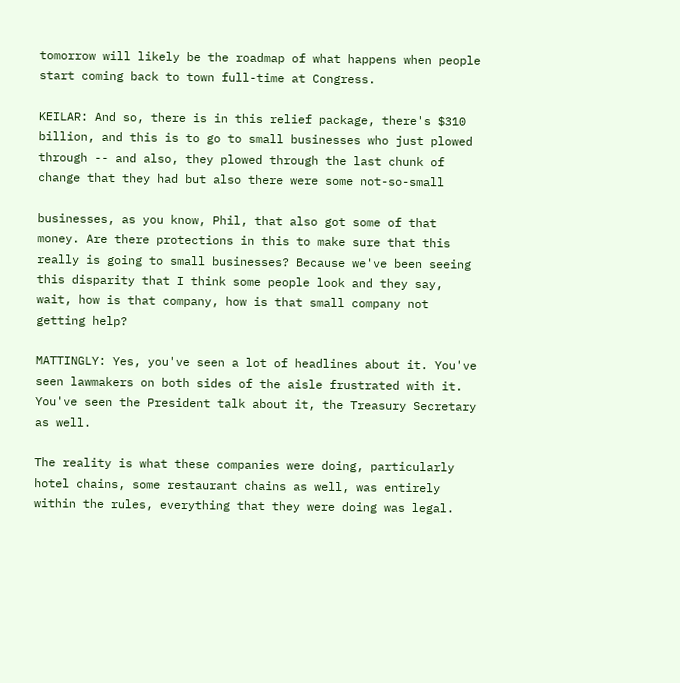tomorrow will likely be the roadmap of what happens when people start coming back to town full-time at Congress.

KEILAR: And so, there is in this relief package, there's $310 billion, and this is to go to small businesses who just plowed through -- and also, they plowed through the last chunk of change that they had but also there were some not-so-small

businesses, as you know, Phil, that also got some of that money. Are there protections in this to make sure that this really is going to small businesses? Because we've been seeing this disparity that I think some people look and they say, wait, how is that company, how is that small company not getting help?

MATTINGLY: Yes, you've seen a lot of headlines about it. You've seen lawmakers on both sides of the aisle frustrated with it. You've seen the President talk about it, the Treasury Secretary as well.

The reality is what these companies were doing, particularly hotel chains, some restaurant chains as well, was entirely within the rules, everything that they were doing was legal.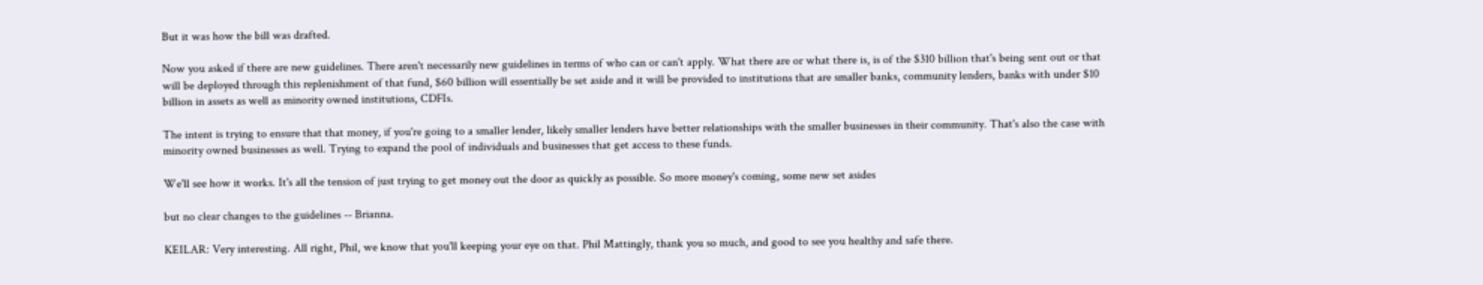But it was how the bill was drafted.

Now you asked if there are new guidelines. There aren't necessarily new guidelines in terms of who can or can't apply. What there are or what there is, is of the $310 billion that's being sent out or that will be deployed through this replenishment of that fund, $60 billion will essentially be set aside and it will be provided to institutions that are smaller banks, community lenders, banks with under $10 billion in assets as well as minority owned institutions, CDFIs.

The intent is trying to ensure that that money, if you're going to a smaller lender, likely smaller lenders have better relationships with the smaller businesses in their community. That's also the case with minority owned businesses as well. Trying to expand the pool of individuals and businesses that get access to these funds.

We'll see how it works. It's all the tension of just trying to get money out the door as quickly as possible. So more money's coming, some new set asides

but no clear changes to the guidelines -- Brianna.

KEILAR: Very interesting. All right, Phil, we know that you'll keeping your eye on that. Phil Mattingly, thank you so much, and good to see you healthy and safe there.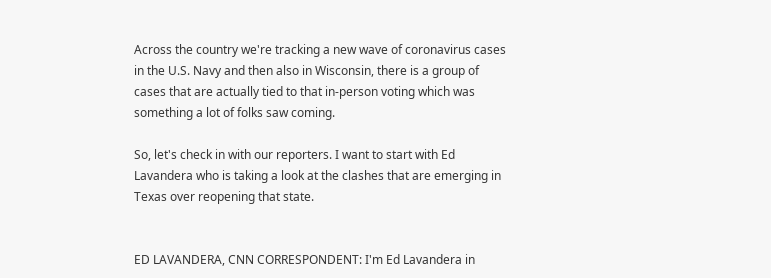Across the country we're tracking a new wave of coronavirus cases in the U.S. Navy and then also in Wisconsin, there is a group of cases that are actually tied to that in-person voting which was something a lot of folks saw coming.

So, let's check in with our reporters. I want to start with Ed Lavandera who is taking a look at the clashes that are emerging in Texas over reopening that state.


ED LAVANDERA, CNN CORRESPONDENT: I'm Ed Lavandera in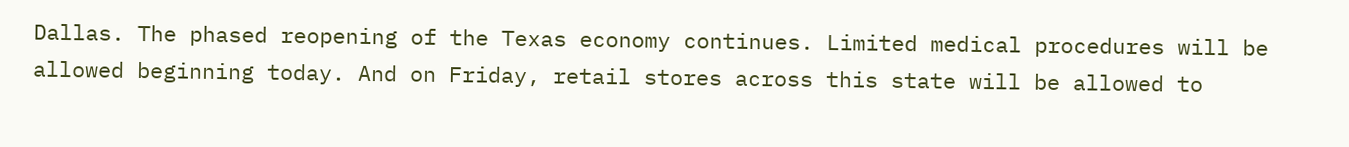Dallas. The phased reopening of the Texas economy continues. Limited medical procedures will be allowed beginning today. And on Friday, retail stores across this state will be allowed to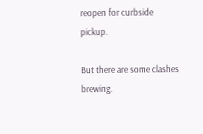reopen for curbside pickup.

But there are some clashes brewing.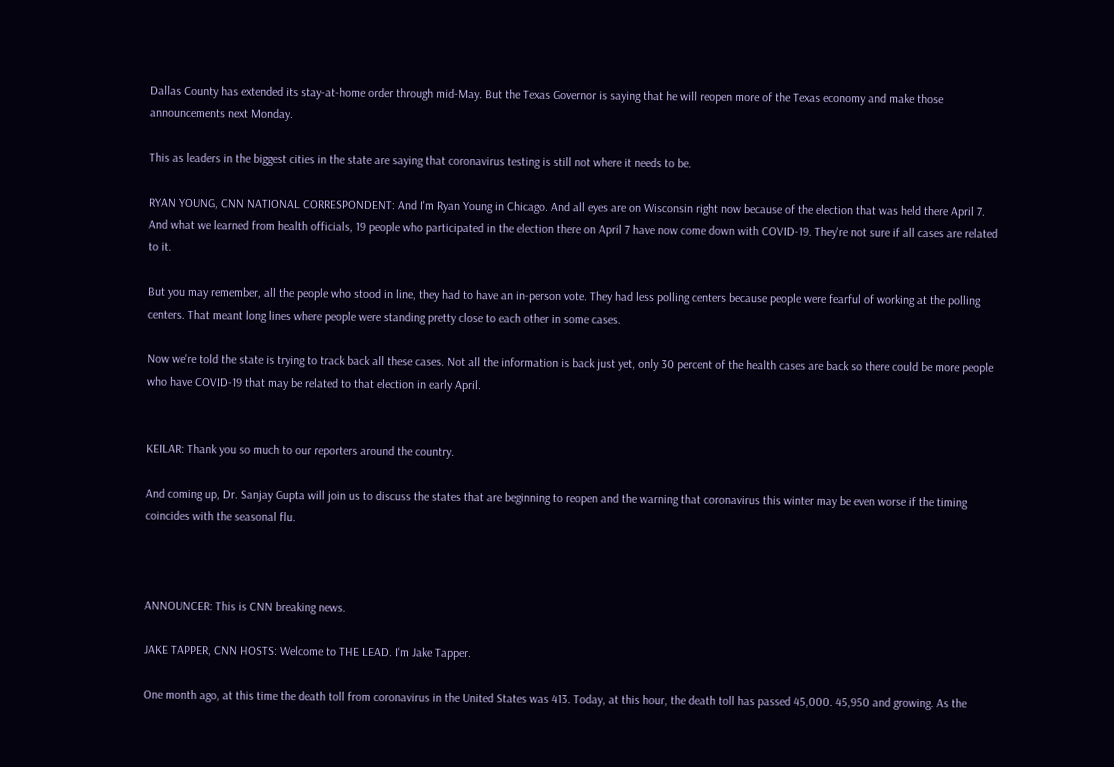Dallas County has extended its stay-at-home order through mid-May. But the Texas Governor is saying that he will reopen more of the Texas economy and make those announcements next Monday.

This as leaders in the biggest cities in the state are saying that coronavirus testing is still not where it needs to be.

RYAN YOUNG, CNN NATIONAL CORRESPONDENT: And I'm Ryan Young in Chicago. And all eyes are on Wisconsin right now because of the election that was held there April 7. And what we learned from health officials, 19 people who participated in the election there on April 7 have now come down with COVID-19. They're not sure if all cases are related to it.

But you may remember, all the people who stood in line, they had to have an in-person vote. They had less polling centers because people were fearful of working at the polling centers. That meant long lines where people were standing pretty close to each other in some cases.

Now we're told the state is trying to track back all these cases. Not all the information is back just yet, only 30 percent of the health cases are back so there could be more people who have COVID-19 that may be related to that election in early April.


KEILAR: Thank you so much to our reporters around the country.

And coming up, Dr. Sanjay Gupta will join us to discuss the states that are beginning to reopen and the warning that coronavirus this winter may be even worse if the timing coincides with the seasonal flu.



ANNOUNCER: This is CNN breaking news.

JAKE TAPPER, CNN HOSTS: Welcome to THE LEAD. I'm Jake Tapper.

One month ago, at this time the death toll from coronavirus in the United States was 413. Today, at this hour, the death toll has passed 45,000. 45,950 and growing. As the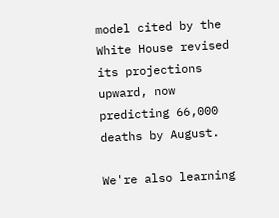model cited by the White House revised its projections upward, now predicting 66,000 deaths by August.

We're also learning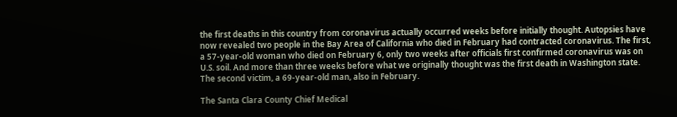the first deaths in this country from coronavirus actually occurred weeks before initially thought. Autopsies have now revealed two people in the Bay Area of California who died in February had contracted coronavirus. The first, a 57-year-old woman who died on February 6, only two weeks after officials first confirmed coronavirus was on U.S. soil. And more than three weeks before what we originally thought was the first death in Washington state. The second victim, a 69-year-old man, also in February.

The Santa Clara County Chief Medical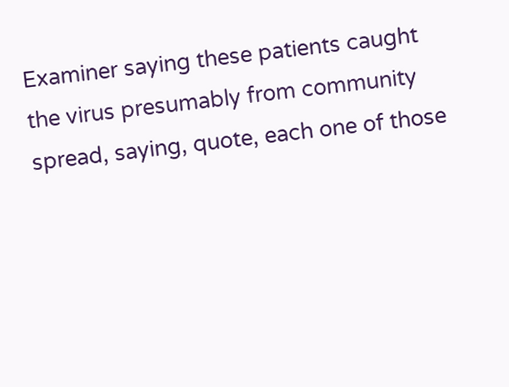Examiner saying these patients caught the virus presumably from community spread, saying, quote, each one of those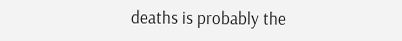deaths is probably the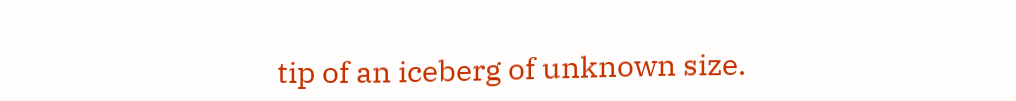tip of an iceberg of unknown size.